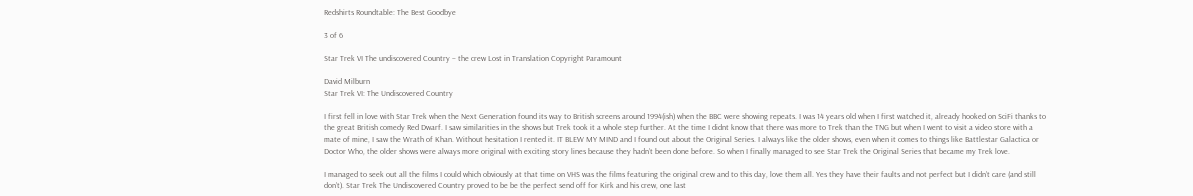Redshirts Roundtable: The Best Goodbye

3 of 6

Star Trek VI The undiscovered Country – the crew Lost in Translation Copyright Paramount

David Milburn
Star Trek VI: The Undiscovered Country

I first fell in love with Star Trek when the Next Generation found its way to British screens around 1994(ish) when the BBC were showing repeats. I was 14 years old when I first watched it, already hooked on SciFi thanks to the great British comedy Red Dwarf. I saw similarities in the shows but Trek took it a whole step further. At the time I didnt know that there was more to Trek than the TNG but when I went to visit a video store with a mate of mine, I saw the Wrath of Khan. Without hesitation I rented it. IT BLEW MY MIND and I found out about the Original Series. I always like the older shows, even when it comes to things like Battlestar Galactica or Doctor Who, the older shows were always more original with exciting story lines because they hadn’t been done before. So when I finally managed to see Star Trek the Original Series that became my Trek love.

I managed to seek out all the films I could which obviously at that time on VHS was the films featuring the original crew and to this day, love them all. Yes they have their faults and not perfect but I didn’t care (and still don’t). Star Trek The Undiscovered Country proved to be be the perfect send off for Kirk and his crew, one last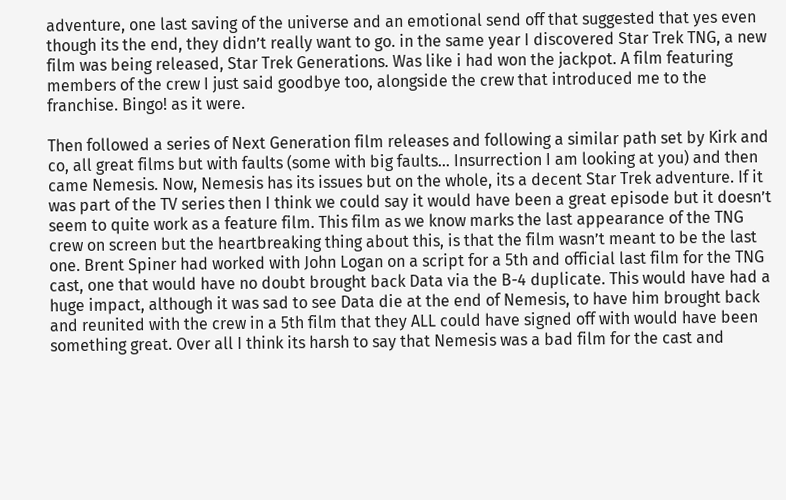adventure, one last saving of the universe and an emotional send off that suggested that yes even though its the end, they didn’t really want to go. in the same year I discovered Star Trek TNG, a new film was being released, Star Trek Generations. Was like i had won the jackpot. A film featuring members of the crew I just said goodbye too, alongside the crew that introduced me to the franchise. Bingo! as it were.

Then followed a series of Next Generation film releases and following a similar path set by Kirk and co, all great films but with faults (some with big faults… Insurrection I am looking at you) and then came Nemesis. Now, Nemesis has its issues but on the whole, its a decent Star Trek adventure. If it was part of the TV series then I think we could say it would have been a great episode but it doesn’t seem to quite work as a feature film. This film as we know marks the last appearance of the TNG crew on screen but the heartbreaking thing about this, is that the film wasn’t meant to be the last one. Brent Spiner had worked with John Logan on a script for a 5th and official last film for the TNG cast, one that would have no doubt brought back Data via the B-4 duplicate. This would have had a huge impact, although it was sad to see Data die at the end of Nemesis, to have him brought back and reunited with the crew in a 5th film that they ALL could have signed off with would have been something great. Over all I think its harsh to say that Nemesis was a bad film for the cast and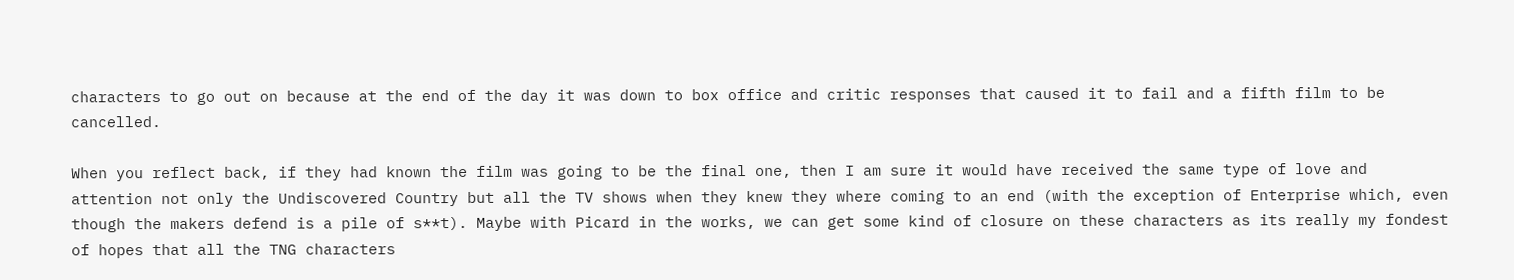characters to go out on because at the end of the day it was down to box office and critic responses that caused it to fail and a fifth film to be cancelled.

When you reflect back, if they had known the film was going to be the final one, then I am sure it would have received the same type of love and attention not only the Undiscovered Country but all the TV shows when they knew they where coming to an end (with the exception of Enterprise which, even though the makers defend is a pile of s**t). Maybe with Picard in the works, we can get some kind of closure on these characters as its really my fondest of hopes that all the TNG characters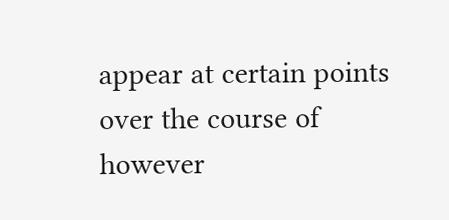appear at certain points over the course of however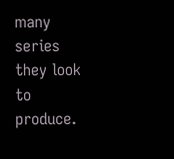many series they look to produce.